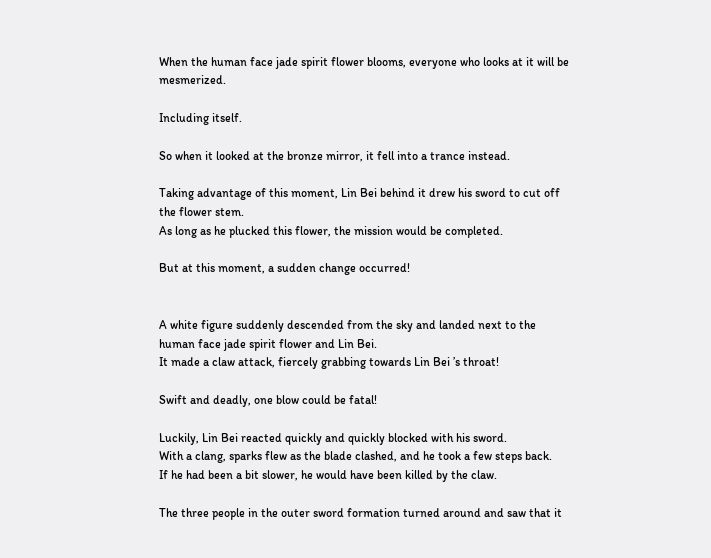When the human face jade spirit flower blooms, everyone who looks at it will be mesmerized.

Including itself.

So when it looked at the bronze mirror, it fell into a trance instead.

Taking advantage of this moment, Lin Bei behind it drew his sword to cut off the flower stem.
As long as he plucked this flower, the mission would be completed.

But at this moment, a sudden change occurred!


A white figure suddenly descended from the sky and landed next to the human face jade spirit flower and Lin Bei.
It made a claw attack, fiercely grabbing towards Lin Bei ’s throat!

Swift and deadly, one blow could be fatal!

Luckily, Lin Bei reacted quickly and quickly blocked with his sword.
With a clang, sparks flew as the blade clashed, and he took a few steps back.
If he had been a bit slower, he would have been killed by the claw.

The three people in the outer sword formation turned around and saw that it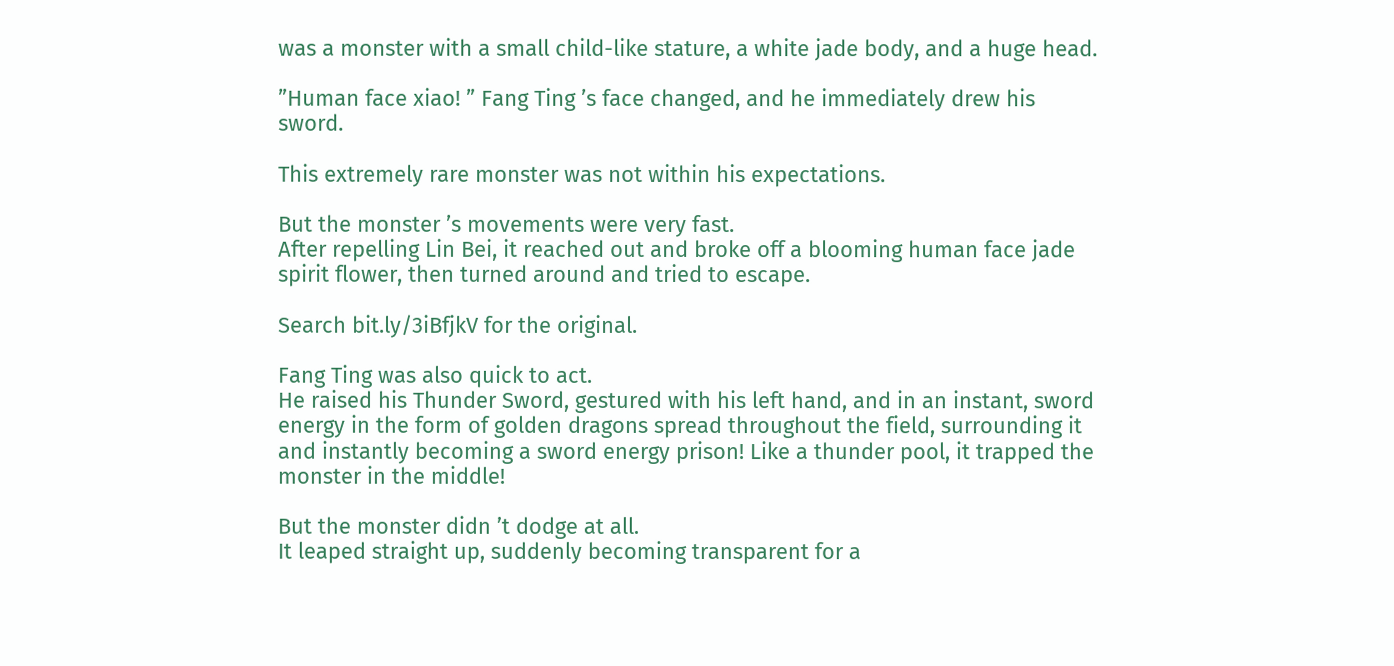was a monster with a small child-like stature, a white jade body, and a huge head.

”Human face xiao! ” Fang Ting ’s face changed, and he immediately drew his sword.

This extremely rare monster was not within his expectations.

But the monster ’s movements were very fast.
After repelling Lin Bei, it reached out and broke off a blooming human face jade spirit flower, then turned around and tried to escape.

Search bit.ly/3iBfjkV for the original.

Fang Ting was also quick to act.
He raised his Thunder Sword, gestured with his left hand, and in an instant, sword energy in the form of golden dragons spread throughout the field, surrounding it and instantly becoming a sword energy prison! Like a thunder pool, it trapped the monster in the middle!

But the monster didn ’t dodge at all.
It leaped straight up, suddenly becoming transparent for a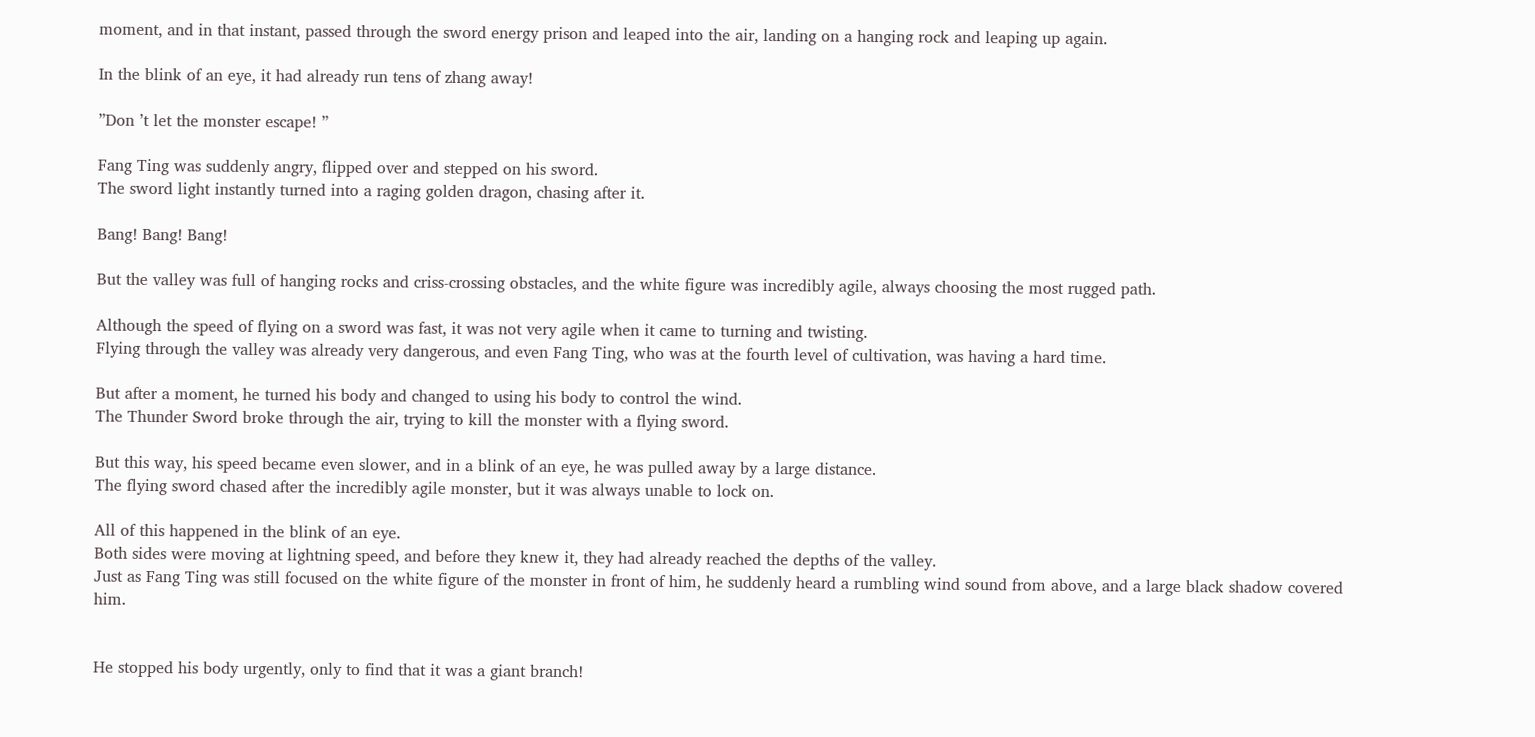moment, and in that instant, passed through the sword energy prison and leaped into the air, landing on a hanging rock and leaping up again.

In the blink of an eye, it had already run tens of zhang away!

”Don ’t let the monster escape! ”

Fang Ting was suddenly angry, flipped over and stepped on his sword.
The sword light instantly turned into a raging golden dragon, chasing after it.

Bang! Bang! Bang!

But the valley was full of hanging rocks and criss-crossing obstacles, and the white figure was incredibly agile, always choosing the most rugged path.

Although the speed of flying on a sword was fast, it was not very agile when it came to turning and twisting.
Flying through the valley was already very dangerous, and even Fang Ting, who was at the fourth level of cultivation, was having a hard time.

But after a moment, he turned his body and changed to using his body to control the wind.
The Thunder Sword broke through the air, trying to kill the monster with a flying sword.

But this way, his speed became even slower, and in a blink of an eye, he was pulled away by a large distance.
The flying sword chased after the incredibly agile monster, but it was always unable to lock on.

All of this happened in the blink of an eye.
Both sides were moving at lightning speed, and before they knew it, they had already reached the depths of the valley.
Just as Fang Ting was still focused on the white figure of the monster in front of him, he suddenly heard a rumbling wind sound from above, and a large black shadow covered him.


He stopped his body urgently, only to find that it was a giant branch!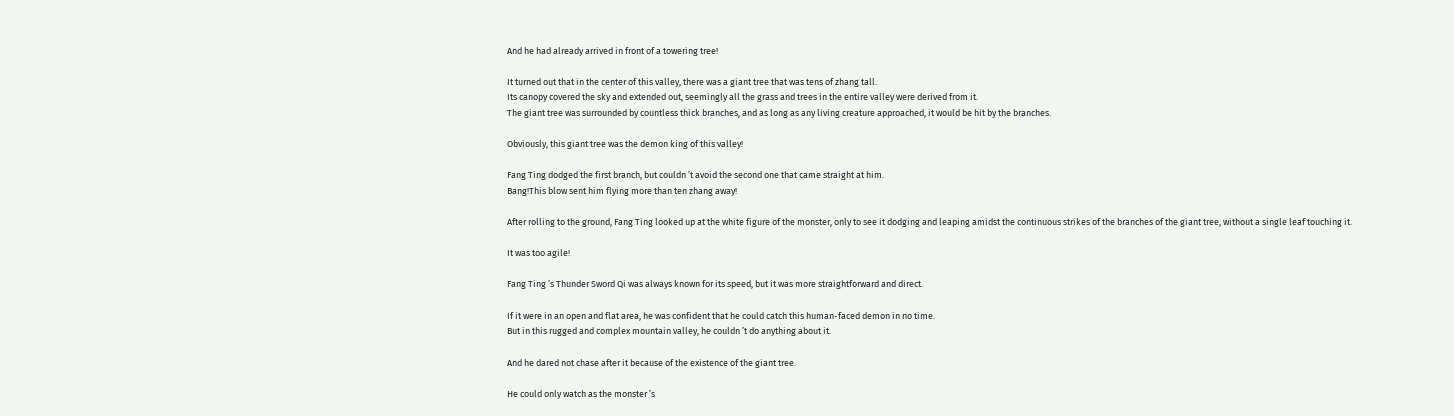And he had already arrived in front of a towering tree!

It turned out that in the center of this valley, there was a giant tree that was tens of zhang tall.
Its canopy covered the sky and extended out, seemingly all the grass and trees in the entire valley were derived from it.
The giant tree was surrounded by countless thick branches, and as long as any living creature approached, it would be hit by the branches.

Obviously, this giant tree was the demon king of this valley!

Fang Ting dodged the first branch, but couldn ’t avoid the second one that came straight at him.
Bang!This blow sent him flying more than ten zhang away!

After rolling to the ground, Fang Ting looked up at the white figure of the monster, only to see it dodging and leaping amidst the continuous strikes of the branches of the giant tree, without a single leaf touching it.

It was too agile!

Fang Ting ’s Thunder Sword Qi was always known for its speed, but it was more straightforward and direct.

If it were in an open and flat area, he was confident that he could catch this human-faced demon in no time.
But in this rugged and complex mountain valley, he couldn ’t do anything about it.

And he dared not chase after it because of the existence of the giant tree.

He could only watch as the monster ’s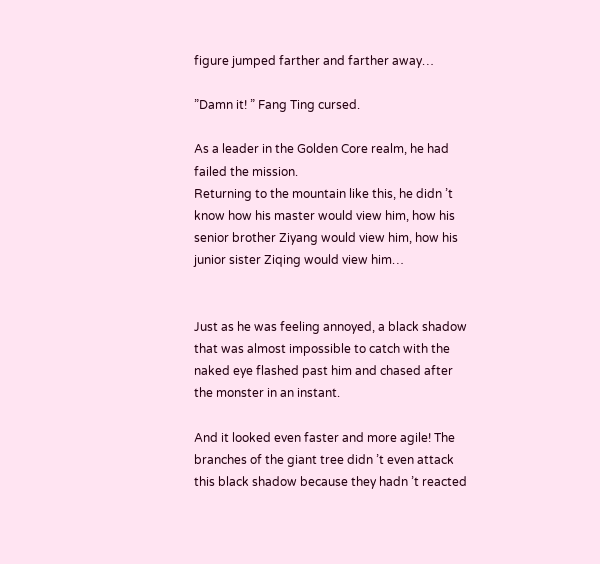figure jumped farther and farther away…

”Damn it! ” Fang Ting cursed.

As a leader in the Golden Core realm, he had failed the mission.
Returning to the mountain like this, he didn ’t know how his master would view him, how his senior brother Ziyang would view him, how his junior sister Ziqing would view him…


Just as he was feeling annoyed, a black shadow that was almost impossible to catch with the naked eye flashed past him and chased after the monster in an instant.

And it looked even faster and more agile! The branches of the giant tree didn ’t even attack this black shadow because they hadn ’t reacted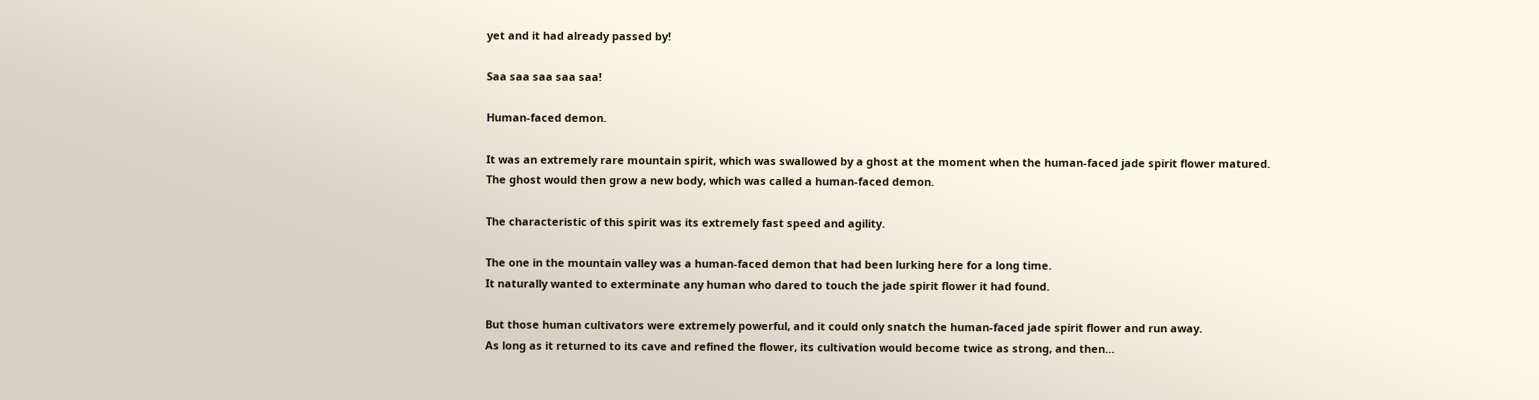yet and it had already passed by!

Saa saa saa saa saa!

Human-faced demon.

It was an extremely rare mountain spirit, which was swallowed by a ghost at the moment when the human-faced jade spirit flower matured.
The ghost would then grow a new body, which was called a human-faced demon.

The characteristic of this spirit was its extremely fast speed and agility.

The one in the mountain valley was a human-faced demon that had been lurking here for a long time.
It naturally wanted to exterminate any human who dared to touch the jade spirit flower it had found.

But those human cultivators were extremely powerful, and it could only snatch the human-faced jade spirit flower and run away.
As long as it returned to its cave and refined the flower, its cultivation would become twice as strong, and then…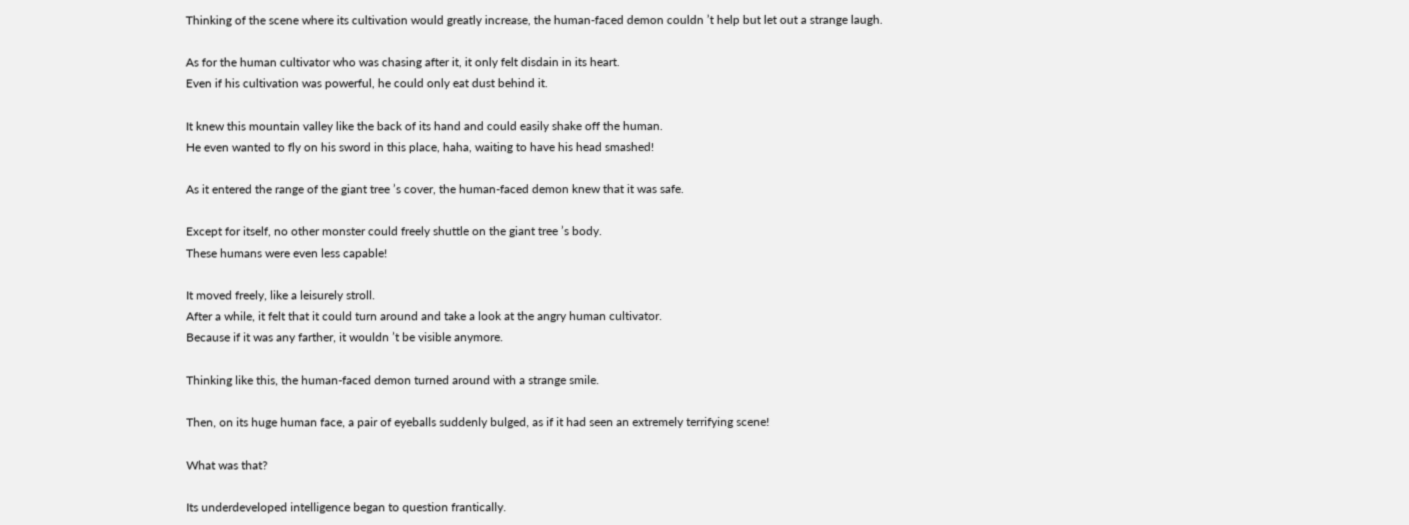Thinking of the scene where its cultivation would greatly increase, the human-faced demon couldn ’t help but let out a strange laugh.

As for the human cultivator who was chasing after it, it only felt disdain in its heart.
Even if his cultivation was powerful, he could only eat dust behind it.

It knew this mountain valley like the back of its hand and could easily shake off the human.
He even wanted to fly on his sword in this place, haha, waiting to have his head smashed!

As it entered the range of the giant tree ’s cover, the human-faced demon knew that it was safe.

Except for itself, no other monster could freely shuttle on the giant tree ’s body.
These humans were even less capable!

It moved freely, like a leisurely stroll.
After a while, it felt that it could turn around and take a look at the angry human cultivator.
Because if it was any farther, it wouldn ’t be visible anymore.

Thinking like this, the human-faced demon turned around with a strange smile.

Then, on its huge human face, a pair of eyeballs suddenly bulged, as if it had seen an extremely terrifying scene!

What was that?

Its underdeveloped intelligence began to question frantically.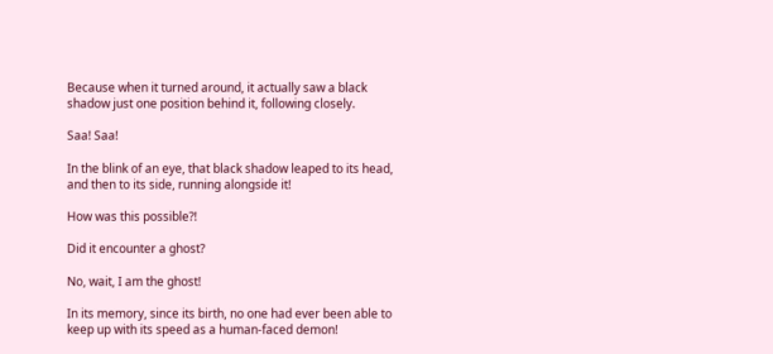Because when it turned around, it actually saw a black shadow just one position behind it, following closely.

Saa! Saa!

In the blink of an eye, that black shadow leaped to its head, and then to its side, running alongside it!

How was this possible?!

Did it encounter a ghost?

No, wait, I am the ghost!

In its memory, since its birth, no one had ever been able to keep up with its speed as a human-faced demon!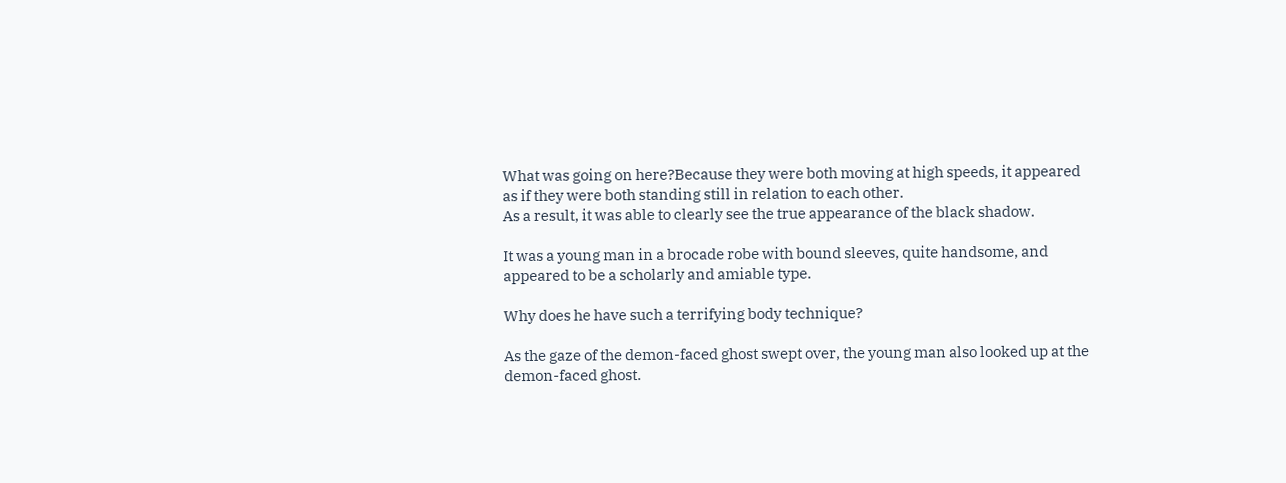What was going on here?Because they were both moving at high speeds, it appeared as if they were both standing still in relation to each other.
As a result, it was able to clearly see the true appearance of the black shadow.

It was a young man in a brocade robe with bound sleeves, quite handsome, and appeared to be a scholarly and amiable type.

Why does he have such a terrifying body technique?

As the gaze of the demon-faced ghost swept over, the young man also looked up at the demon-faced ghost.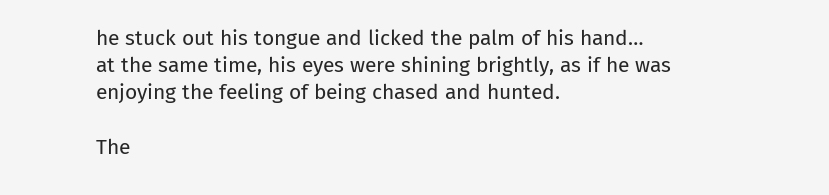he stuck out his tongue and licked the palm of his hand…
at the same time, his eyes were shining brightly, as if he was enjoying the feeling of being chased and hunted.

The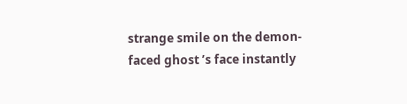strange smile on the demon-faced ghost ’s face instantly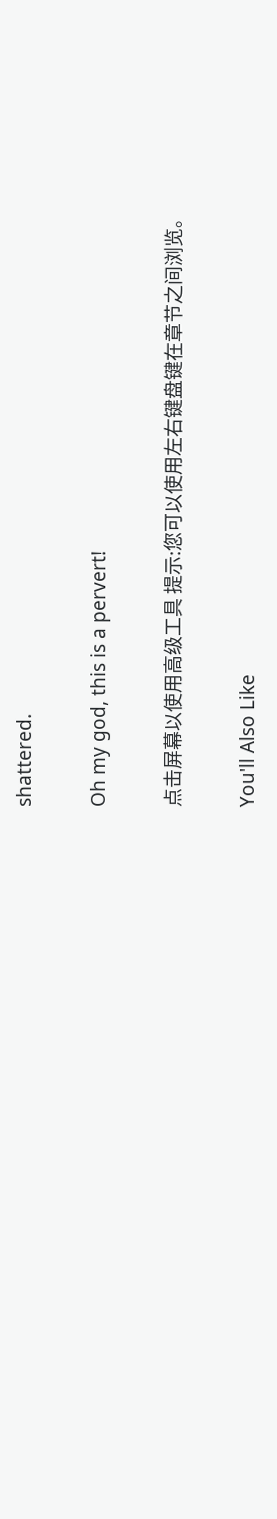shattered.

Oh my god, this is a pervert!

点击屏幕以使用高级工具 提示:您可以使用左右键盘键在章节之间浏览。

You'll Also Like